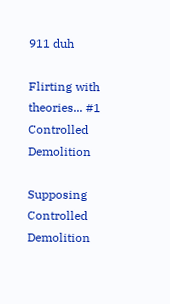911 duh

Flirting with theories... #1 Controlled Demolition

Supposing Controlled Demolition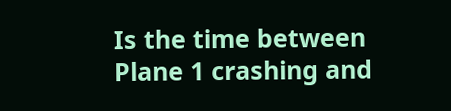Is the time between Plane 1 crashing and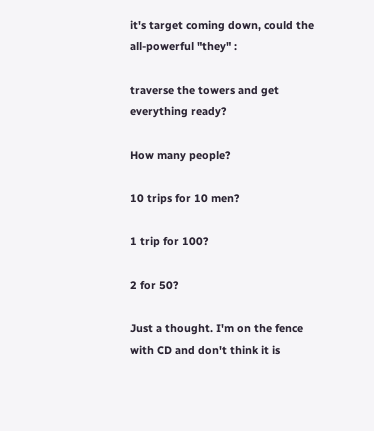it's target coming down, could the all-powerful "they" :

traverse the towers and get everything ready?

How many people?

10 trips for 10 men?

1 trip for 100?

2 for 50?

Just a thought. I'm on the fence with CD and don't think it is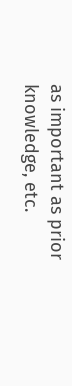as important as prior knowledge, etc.